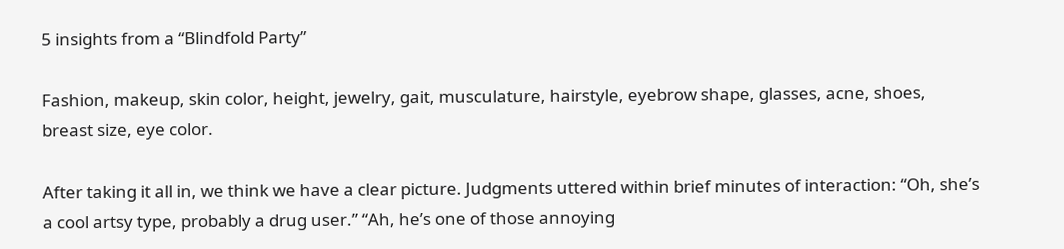5 insights from a “Blindfold Party”

Fashion, makeup, skin color, height, jewelry, gait, musculature, hairstyle, eyebrow shape, glasses, acne, shoes, breast size, eye color.

After taking it all in, we think we have a clear picture. Judgments uttered within brief minutes of interaction: “Oh, she’s a cool artsy type, probably a drug user.” “Ah, he’s one of those annoying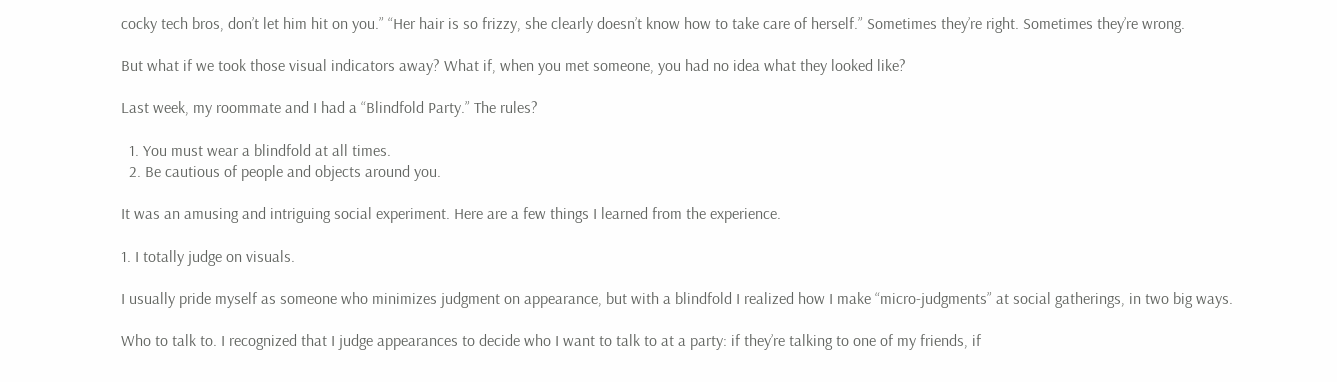cocky tech bros, don’t let him hit on you.” “Her hair is so frizzy, she clearly doesn’t know how to take care of herself.” Sometimes they’re right. Sometimes they’re wrong.

But what if we took those visual indicators away? What if, when you met someone, you had no idea what they looked like?

Last week, my roommate and I had a “Blindfold Party.” The rules?

  1. You must wear a blindfold at all times.
  2. Be cautious of people and objects around you.

It was an amusing and intriguing social experiment. Here are a few things I learned from the experience.

1. I totally judge on visuals.

I usually pride myself as someone who minimizes judgment on appearance, but with a blindfold I realized how I make “micro-judgments” at social gatherings, in two big ways.

Who to talk to. I recognized that I judge appearances to decide who I want to talk to at a party: if they’re talking to one of my friends, if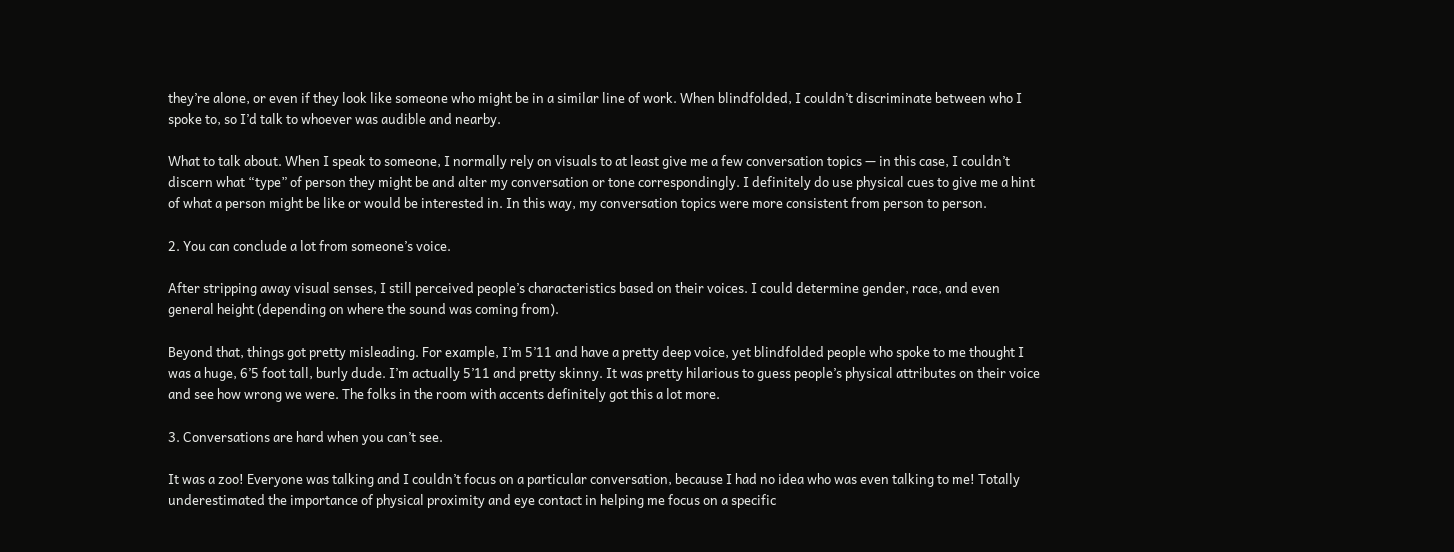they’re alone, or even if they look like someone who might be in a similar line of work. When blindfolded, I couldn’t discriminate between who I spoke to, so I’d talk to whoever was audible and nearby.

What to talk about. When I speak to someone, I normally rely on visuals to at least give me a few conversation topics — in this case, I couldn’t discern what “type” of person they might be and alter my conversation or tone correspondingly. I definitely do use physical cues to give me a hint of what a person might be like or would be interested in. In this way, my conversation topics were more consistent from person to person.

2. You can conclude a lot from someone’s voice.

After stripping away visual senses, I still perceived people’s characteristics based on their voices. I could determine gender, race, and even general height (depending on where the sound was coming from).

Beyond that, things got pretty misleading. For example, I’m 5’11 and have a pretty deep voice, yet blindfolded people who spoke to me thought I was a huge, 6’5 foot tall, burly dude. I’m actually 5’11 and pretty skinny. It was pretty hilarious to guess people’s physical attributes on their voice and see how wrong we were. The folks in the room with accents definitely got this a lot more.

3. Conversations are hard when you can’t see.

It was a zoo! Everyone was talking and I couldn’t focus on a particular conversation, because I had no idea who was even talking to me! Totally underestimated the importance of physical proximity and eye contact in helping me focus on a specific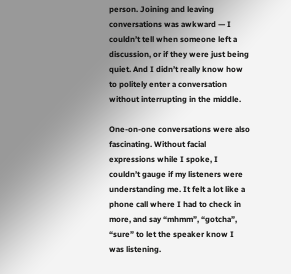person. Joining and leaving conversations was awkward — I couldn’t tell when someone left a discussion, or if they were just being quiet. And I didn’t really know how to politely enter a conversation without interrupting in the middle.

One-on-one conversations were also fascinating. Without facial expressions while I spoke, I couldn’t gauge if my listeners were understanding me. It felt a lot like a phone call where I had to check in more, and say “mhmm”, “gotcha”, “sure” to let the speaker know I was listening.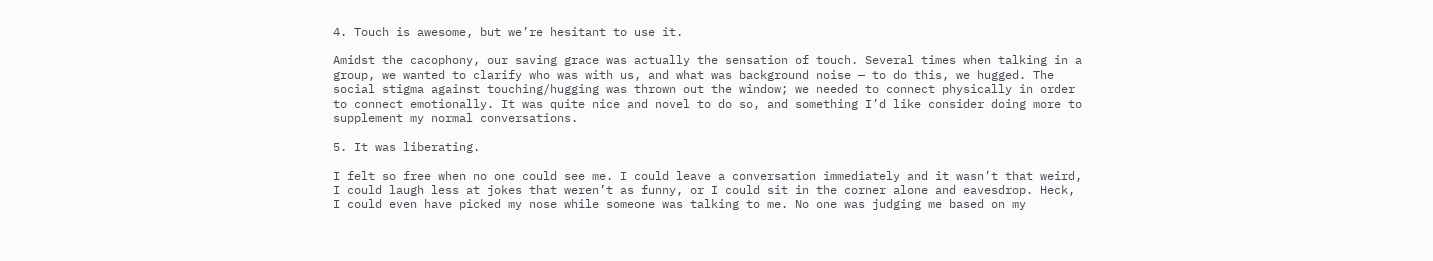4. Touch is awesome, but we’re hesitant to use it.

Amidst the cacophony, our saving grace was actually the sensation of touch. Several times when talking in a group, we wanted to clarify who was with us, and what was background noise — to do this, we hugged. The social stigma against touching/hugging was thrown out the window; we needed to connect physically in order to connect emotionally. It was quite nice and novel to do so, and something I’d like consider doing more to supplement my normal conversations.

5. It was liberating.

I felt so free when no one could see me. I could leave a conversation immediately and it wasn’t that weird, I could laugh less at jokes that weren’t as funny, or I could sit in the corner alone and eavesdrop. Heck, I could even have picked my nose while someone was talking to me. No one was judging me based on my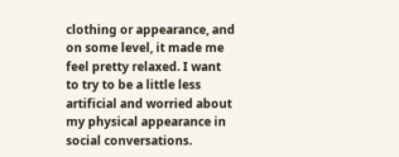clothing or appearance, and on some level, it made me feel pretty relaxed. I want to try to be a little less artificial and worried about my physical appearance in social conversations.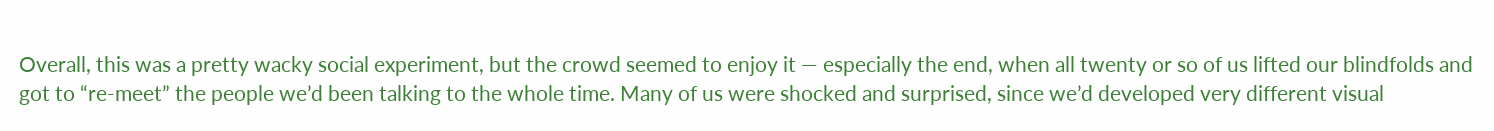Overall, this was a pretty wacky social experiment, but the crowd seemed to enjoy it — especially the end, when all twenty or so of us lifted our blindfolds and got to “re-meet” the people we’d been talking to the whole time. Many of us were shocked and surprised, since we’d developed very different visual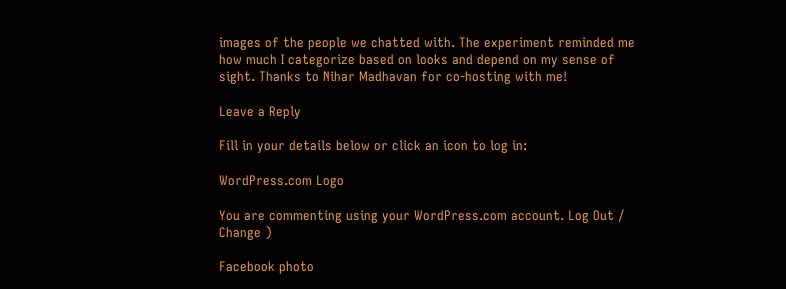images of the people we chatted with. The experiment reminded me how much I categorize based on looks and depend on my sense of sight. Thanks to Nihar Madhavan for co-hosting with me!

Leave a Reply

Fill in your details below or click an icon to log in:

WordPress.com Logo

You are commenting using your WordPress.com account. Log Out /  Change )

Facebook photo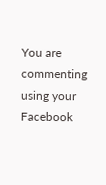You are commenting using your Facebook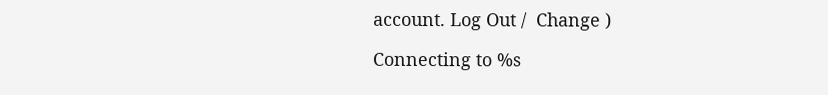account. Log Out /  Change )

Connecting to %s